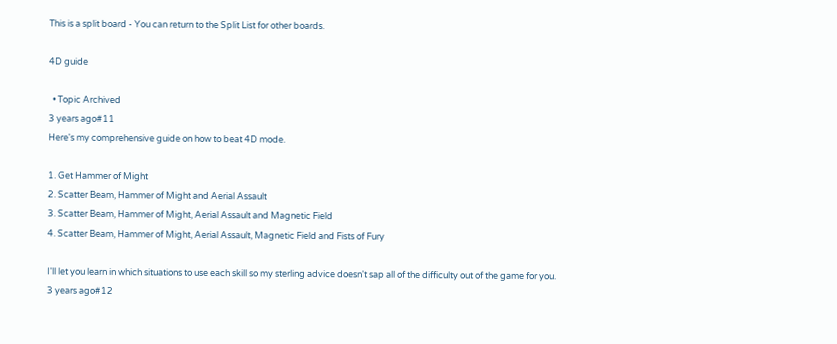This is a split board - You can return to the Split List for other boards.

4D guide

  • Topic Archived
3 years ago#11
Here's my comprehensive guide on how to beat 4D mode.

1. Get Hammer of Might
2. Scatter Beam, Hammer of Might and Aerial Assault
3. Scatter Beam, Hammer of Might, Aerial Assault and Magnetic Field
4. Scatter Beam, Hammer of Might, Aerial Assault, Magnetic Field and Fists of Fury

I'll let you learn in which situations to use each skill so my sterling advice doesn't sap all of the difficulty out of the game for you.
3 years ago#12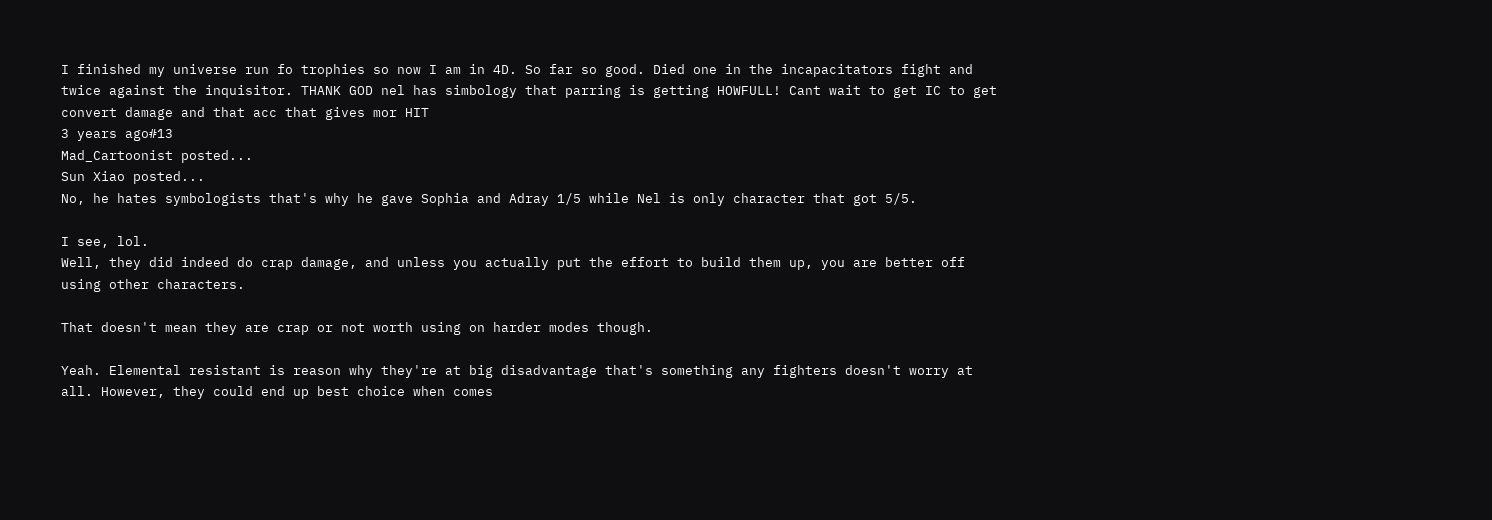I finished my universe run fo trophies so now I am in 4D. So far so good. Died one in the incapacitators fight and twice against the inquisitor. THANK GOD nel has simbology that parring is getting HOWFULL! Cant wait to get IC to get convert damage and that acc that gives mor HIT
3 years ago#13
Mad_Cartoonist posted...
Sun Xiao posted...
No, he hates symbologists that's why he gave Sophia and Adray 1/5 while Nel is only character that got 5/5.

I see, lol.
Well, they did indeed do crap damage, and unless you actually put the effort to build them up, you are better off using other characters.

That doesn't mean they are crap or not worth using on harder modes though.

Yeah. Elemental resistant is reason why they're at big disadvantage that's something any fighters doesn't worry at all. However, they could end up best choice when comes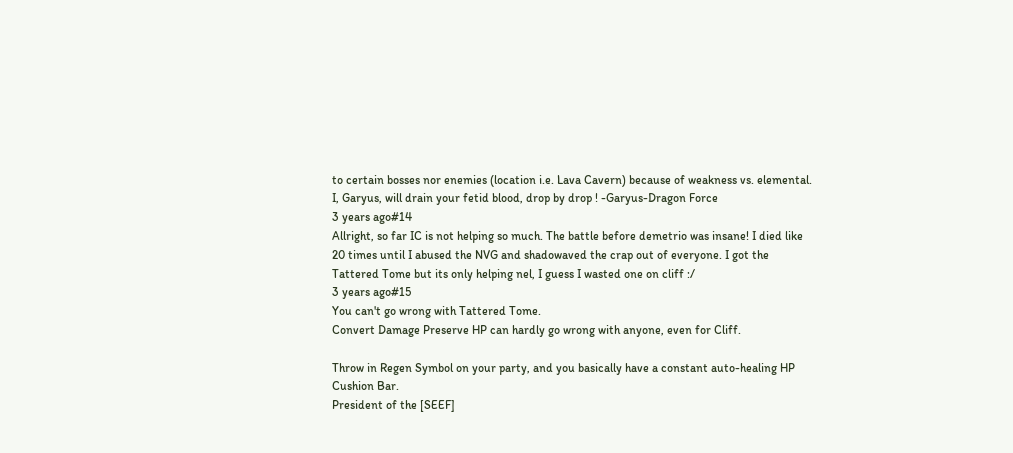to certain bosses nor enemies (location i.e. Lava Cavern) because of weakness vs. elemental.
I, Garyus, will drain your fetid blood, drop by drop ! -Garyus-Dragon Force
3 years ago#14
Allright, so far IC is not helping so much. The battle before demetrio was insane! I died like 20 times until I abused the NVG and shadowaved the crap out of everyone. I got the Tattered Tome but its only helping nel, I guess I wasted one on cliff :/
3 years ago#15
You can't go wrong with Tattered Tome.
Convert Damage Preserve HP can hardly go wrong with anyone, even for Cliff.

Throw in Regen Symbol on your party, and you basically have a constant auto-healing HP Cushion Bar.
President of the [SEEF]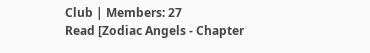Club | Members: 27
Read [Zodiac Angels - Chapter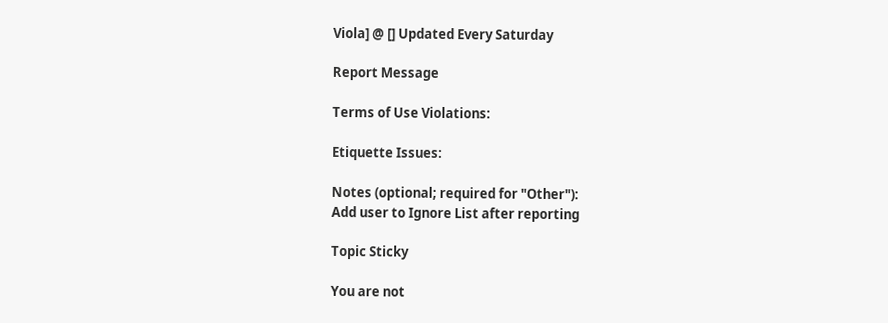Viola] @ [] Updated Every Saturday

Report Message

Terms of Use Violations:

Etiquette Issues:

Notes (optional; required for "Other"):
Add user to Ignore List after reporting

Topic Sticky

You are not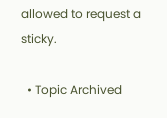allowed to request a sticky.

  • Topic Archived